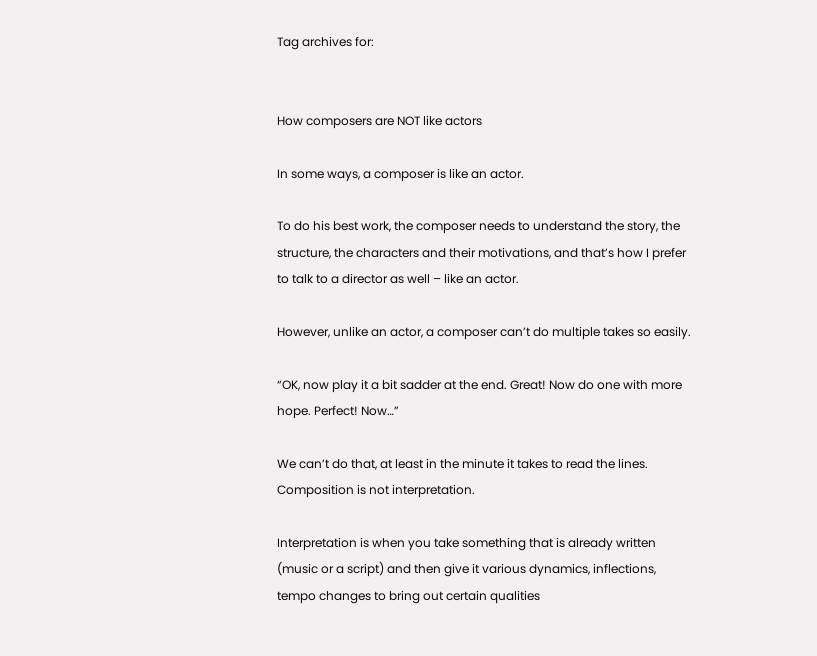Tag archives for:


How composers are NOT like actors

In some ways, a composer is like an actor.

To do his best work, the composer needs to understand the story, the structure, the characters and their motivations, and that’s how I prefer to talk to a director as well – like an actor.

However, unlike an actor, a composer can’t do multiple takes so easily.

“OK, now play it a bit sadder at the end. Great! Now do one with more hope. Perfect! Now…”

We can’t do that, at least in the minute it takes to read the lines. Composition is not interpretation.

Interpretation is when you take something that is already written (music or a script) and then give it various dynamics, inflections, tempo changes to bring out certain qualities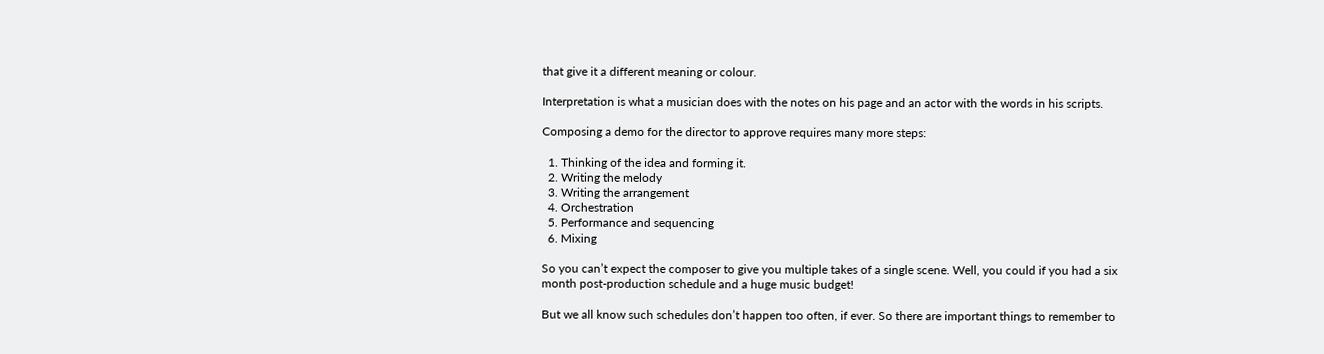that give it a different meaning or colour.

Interpretation is what a musician does with the notes on his page and an actor with the words in his scripts.

Composing a demo for the director to approve requires many more steps:

  1. Thinking of the idea and forming it.
  2. Writing the melody
  3. Writing the arrangement
  4. Orchestration
  5. Performance and sequencing
  6. Mixing

So you can’t expect the composer to give you multiple takes of a single scene. Well, you could if you had a six month post-production schedule and a huge music budget!

But we all know such schedules don’t happen too often, if ever. So there are important things to remember to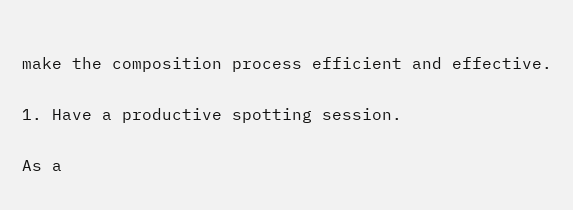make the composition process efficient and effective.

1. Have a productive spotting session.

As a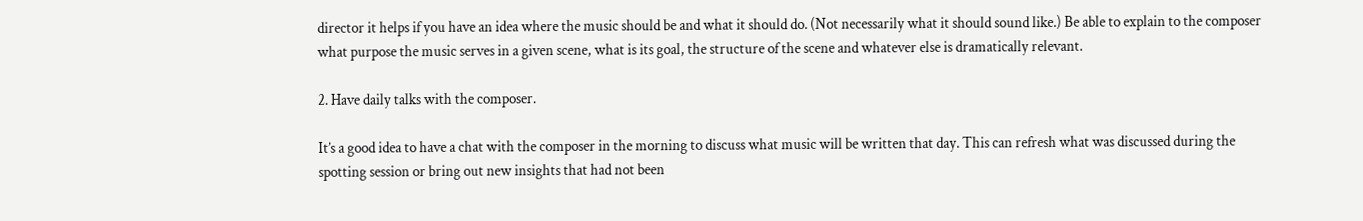director it helps if you have an idea where the music should be and what it should do. (Not necessarily what it should sound like.) Be able to explain to the composer what purpose the music serves in a given scene, what is its goal, the structure of the scene and whatever else is dramatically relevant.

2. Have daily talks with the composer.

It’s a good idea to have a chat with the composer in the morning to discuss what music will be written that day. This can refresh what was discussed during the spotting session or bring out new insights that had not been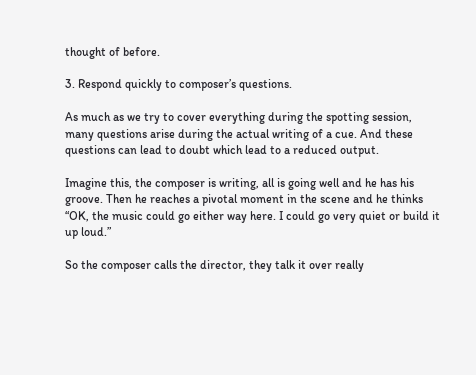thought of before.

3. Respond quickly to composer’s questions.

As much as we try to cover everything during the spotting session, many questions arise during the actual writing of a cue. And these questions can lead to doubt which lead to a reduced output.

Imagine this, the composer is writing, all is going well and he has his groove. Then he reaches a pivotal moment in the scene and he thinks “OK, the music could go either way here. I could go very quiet or build it up loud.”

So the composer calls the director, they talk it over really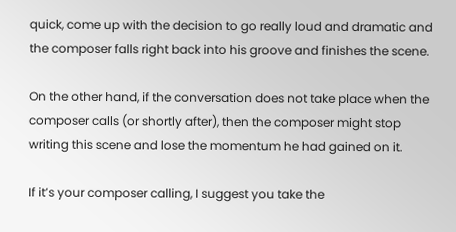quick, come up with the decision to go really loud and dramatic and the composer falls right back into his groove and finishes the scene.

On the other hand, if the conversation does not take place when the composer calls (or shortly after), then the composer might stop writing this scene and lose the momentum he had gained on it.

If it’s your composer calling, I suggest you take the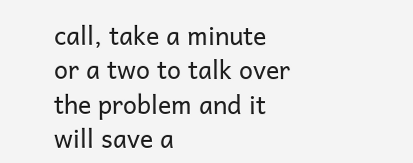call, take a minute or a two to talk over the problem and it will save a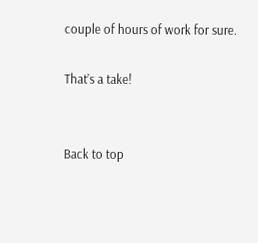couple of hours of work for sure.

That’s a take!


Back to top